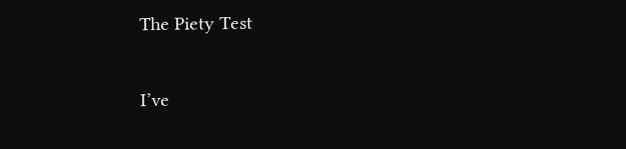The Piety Test

I’ve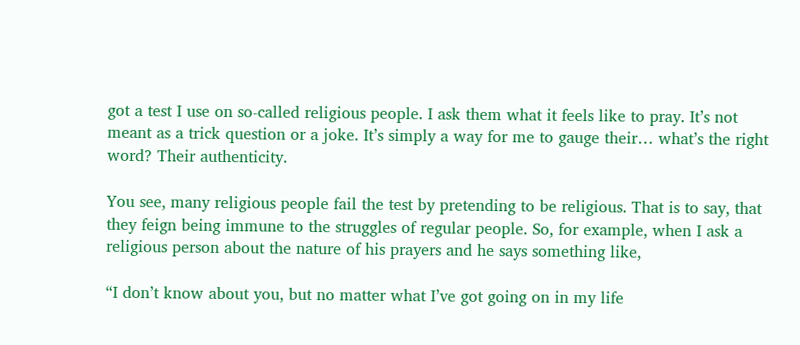got a test I use on so-called religious people. I ask them what it feels like to pray. It’s not meant as a trick question or a joke. It’s simply a way for me to gauge their… what’s the right word? Their authenticity.

You see, many religious people fail the test by pretending to be religious. That is to say, that they feign being immune to the struggles of regular people. So, for example, when I ask a religious person about the nature of his prayers and he says something like,

“I don’t know about you, but no matter what I’ve got going on in my life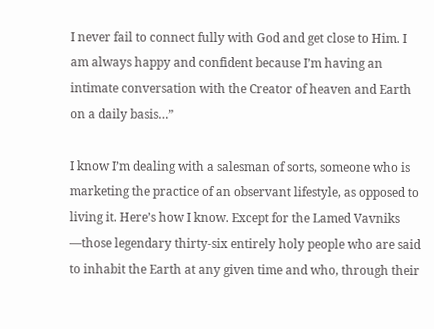I never fail to connect fully with God and get close to Him. I am always happy and confident because I’m having an intimate conversation with the Creator of heaven and Earth on a daily basis…”

I know I’m dealing with a salesman of sorts, someone who is marketing the practice of an observant lifestyle, as opposed to living it. Here’s how I know. Except for the Lamed Vavniks —those legendary thirty-six entirely holy people who are said to inhabit the Earth at any given time and who, through their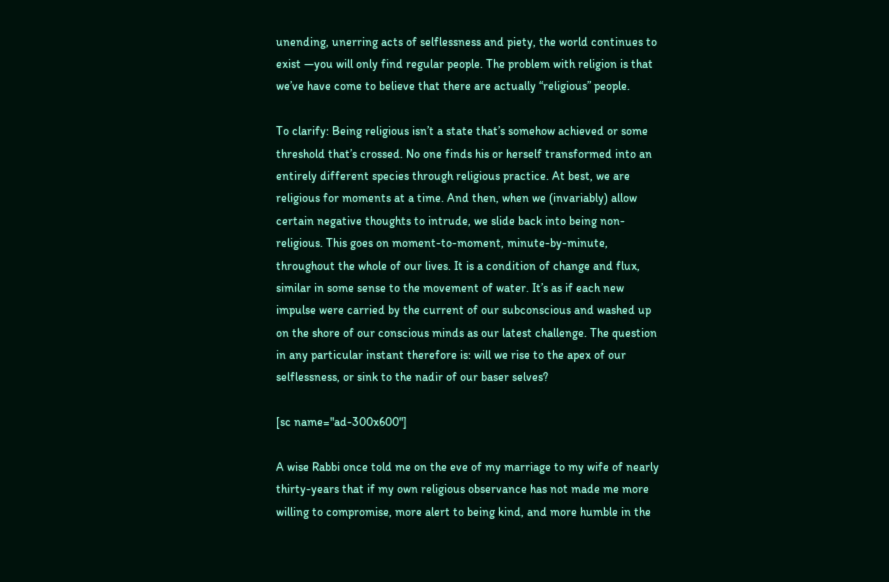unending, unerring acts of selflessness and piety, the world continues to exist —you will only find regular people. The problem with religion is that we’ve have come to believe that there are actually “religious” people.

To clarify: Being religious isn’t a state that’s somehow achieved or some threshold that’s crossed. No one finds his or herself transformed into an entirely different species through religious practice. At best, we are religious for moments at a time. And then, when we (invariably) allow certain negative thoughts to intrude, we slide back into being non-religious. This goes on moment-to-moment, minute-by-minute, throughout the whole of our lives. It is a condition of change and flux, similar in some sense to the movement of water. It’s as if each new impulse were carried by the current of our subconscious and washed up on the shore of our conscious minds as our latest challenge. The question in any particular instant therefore is: will we rise to the apex of our selflessness, or sink to the nadir of our baser selves?

[sc name="ad-300x600"]

A wise Rabbi once told me on the eve of my marriage to my wife of nearly thirty-years that if my own religious observance has not made me more willing to compromise, more alert to being kind, and more humble in the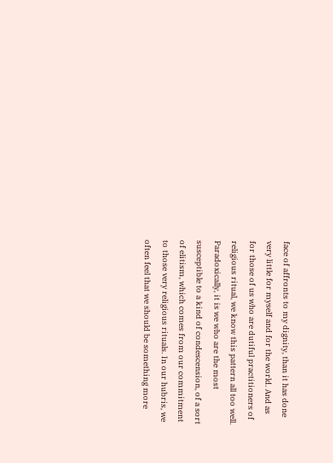face of affronts to my dignity, than it has done very little for myself and for the world. And as for those of us who are dutiful practitioners of religious ritual, we know this pattern all too well. Paradoxically, it is we who are the most susceptible to a kind of condescension, of a sort of elitism, which comes from our commitment to those very religious rituals. In our hubris, we often feel that we should be something more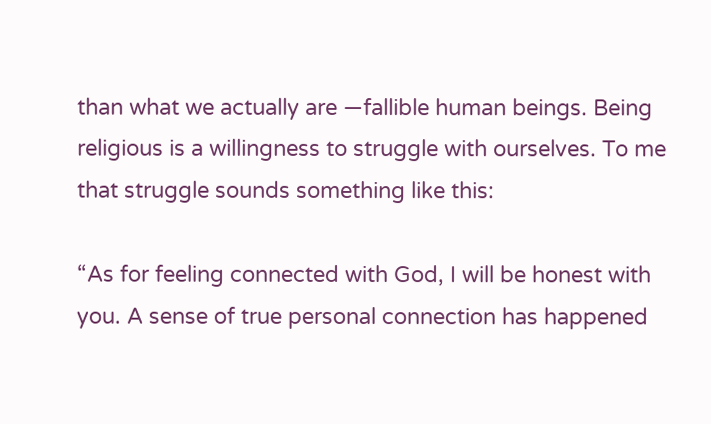than what we actually are —fallible human beings. Being religious is a willingness to struggle with ourselves. To me that struggle sounds something like this:

“As for feeling connected with God, I will be honest with you. A sense of true personal connection has happened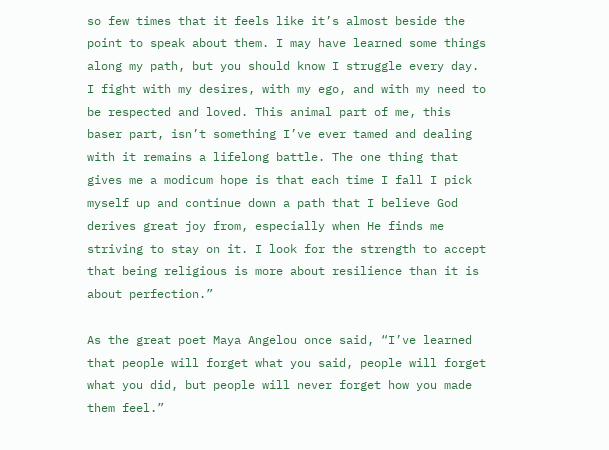so few times that it feels like it’s almost beside the point to speak about them. I may have learned some things along my path, but you should know I struggle every day. I fight with my desires, with my ego, and with my need to be respected and loved. This animal part of me, this baser part, isn’t something I’ve ever tamed and dealing with it remains a lifelong battle. The one thing that gives me a modicum hope is that each time I fall I pick myself up and continue down a path that I believe God derives great joy from, especially when He finds me striving to stay on it. I look for the strength to accept that being religious is more about resilience than it is about perfection.”

As the great poet Maya Angelou once said, “I’ve learned that people will forget what you said, people will forget what you did, but people will never forget how you made them feel.”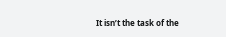It isn’t the task of the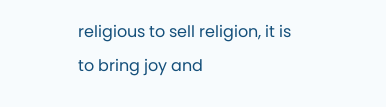religious to sell religion, it is to bring joy and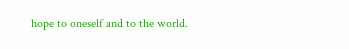hope to oneself and to the world.